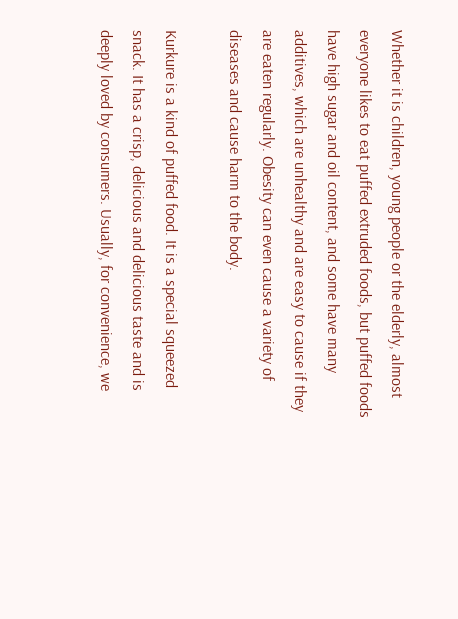Whether it is children, young people or the elderly, almost everyone likes to eat puffed extruded foods, but puffed foods have high sugar and oil content, and some have many additives, which are unhealthy and are easy to cause if they are eaten regularly. Obesity can even cause a variety of diseases and cause harm to the body.

Kurkure is a kind of puffed food. It is a special squeezed snack. It has a crisp, delicious and delicious taste and is deeply loved by consumers. Usually, for convenience, we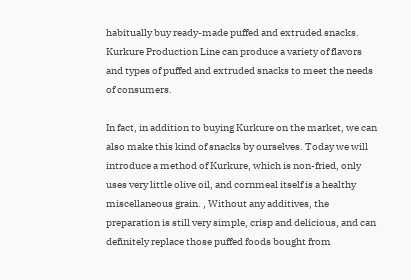habitually buy ready-made puffed and extruded snacks. Kurkure Production Line can produce a variety of flavors and types of puffed and extruded snacks to meet the needs of consumers.

In fact, in addition to buying Kurkure on the market, we can also make this kind of snacks by ourselves. Today we will introduce a method of Kurkure, which is non-fried, only uses very little olive oil, and cornmeal itself is a healthy miscellaneous grain. , Without any additives, the preparation is still very simple, crisp and delicious, and can definitely replace those puffed foods bought from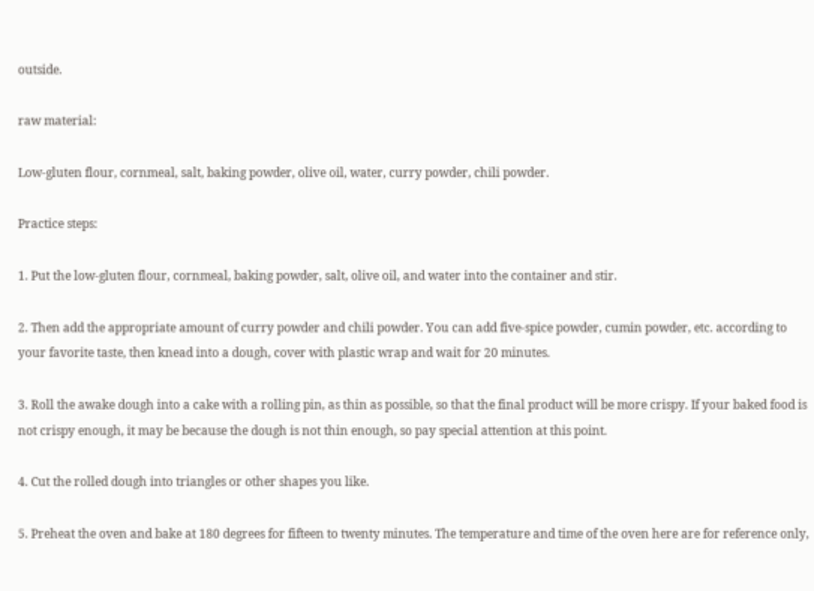outside.

raw material:

Low-gluten flour, cornmeal, salt, baking powder, olive oil, water, curry powder, chili powder.

Practice steps:

1. Put the low-gluten flour, cornmeal, baking powder, salt, olive oil, and water into the container and stir.

2. Then add the appropriate amount of curry powder and chili powder. You can add five-spice powder, cumin powder, etc. according to your favorite taste, then knead into a dough, cover with plastic wrap and wait for 20 minutes.

3. Roll the awake dough into a cake with a rolling pin, as thin as possible, so that the final product will be more crispy. If your baked food is not crispy enough, it may be because the dough is not thin enough, so pay special attention at this point.

4. Cut the rolled dough into triangles or other shapes you like.

5. Preheat the oven and bake at 180 degrees for fifteen to twenty minutes. The temperature and time of the oven here are for reference only,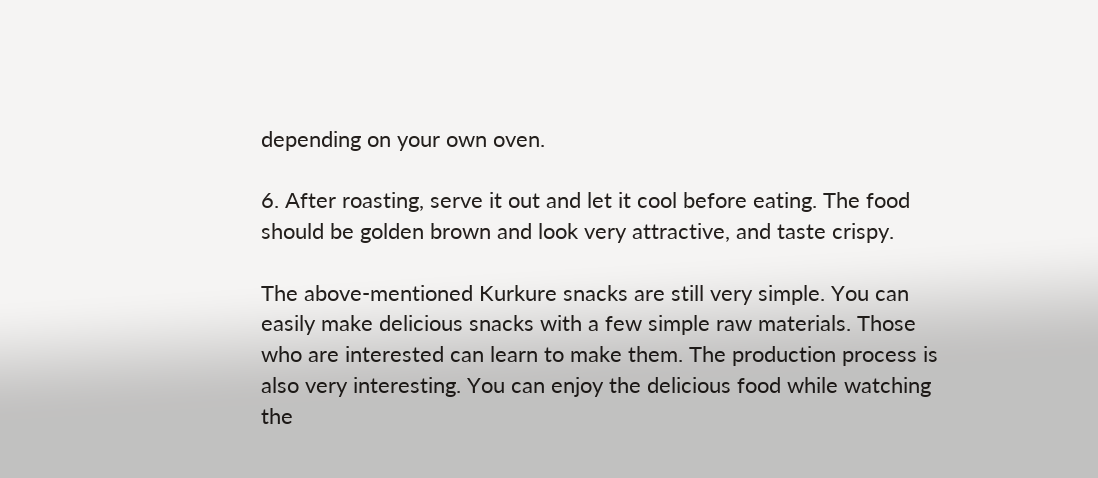depending on your own oven.

6. After roasting, serve it out and let it cool before eating. The food should be golden brown and look very attractive, and taste crispy.

The above-mentioned Kurkure snacks are still very simple. You can easily make delicious snacks with a few simple raw materials. Those who are interested can learn to make them. The production process is also very interesting. You can enjoy the delicious food while watching the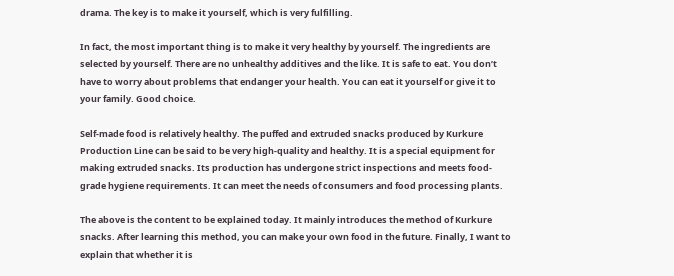drama. The key is to make it yourself, which is very fulfilling.

In fact, the most important thing is to make it very healthy by yourself. The ingredients are selected by yourself. There are no unhealthy additives and the like. It is safe to eat. You don’t have to worry about problems that endanger your health. You can eat it yourself or give it to your family. Good choice.

Self-made food is relatively healthy. The puffed and extruded snacks produced by Kurkure Production Line can be said to be very high-quality and healthy. It is a special equipment for making extruded snacks. Its production has undergone strict inspections and meets food-grade hygiene requirements. It can meet the needs of consumers and food processing plants.

The above is the content to be explained today. It mainly introduces the method of Kurkure snacks. After learning this method, you can make your own food in the future. Finally, I want to explain that whether it is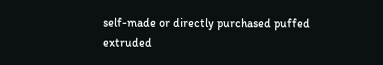self-made or directly purchased puffed extruded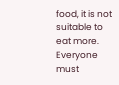food, it is not suitable to eat more. Everyone must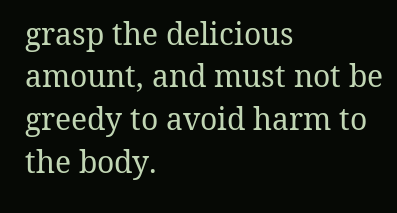grasp the delicious amount, and must not be greedy to avoid harm to the body.